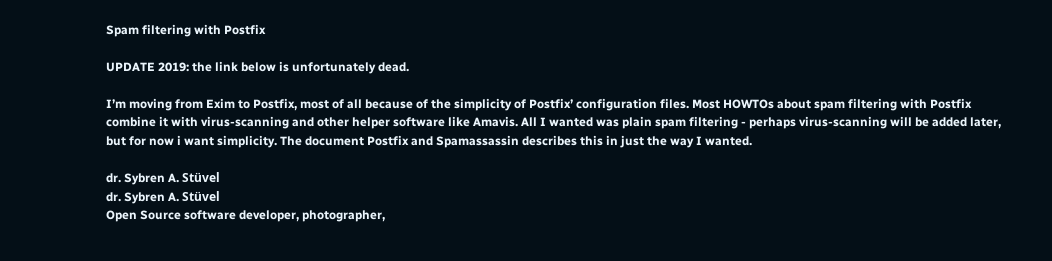Spam filtering with Postfix

UPDATE 2019: the link below is unfortunately dead.

I’m moving from Exim to Postfix, most of all because of the simplicity of Postfix’ configuration files. Most HOWTOs about spam filtering with Postfix combine it with virus-scanning and other helper software like Amavis. All I wanted was plain spam filtering - perhaps virus-scanning will be added later, but for now i want simplicity. The document Postfix and Spamassassin describes this in just the way I wanted.

dr. Sybren A. Stüvel
dr. Sybren A. Stüvel
Open Source software developer, photographer,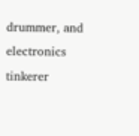drummer, and electronics tinkerer